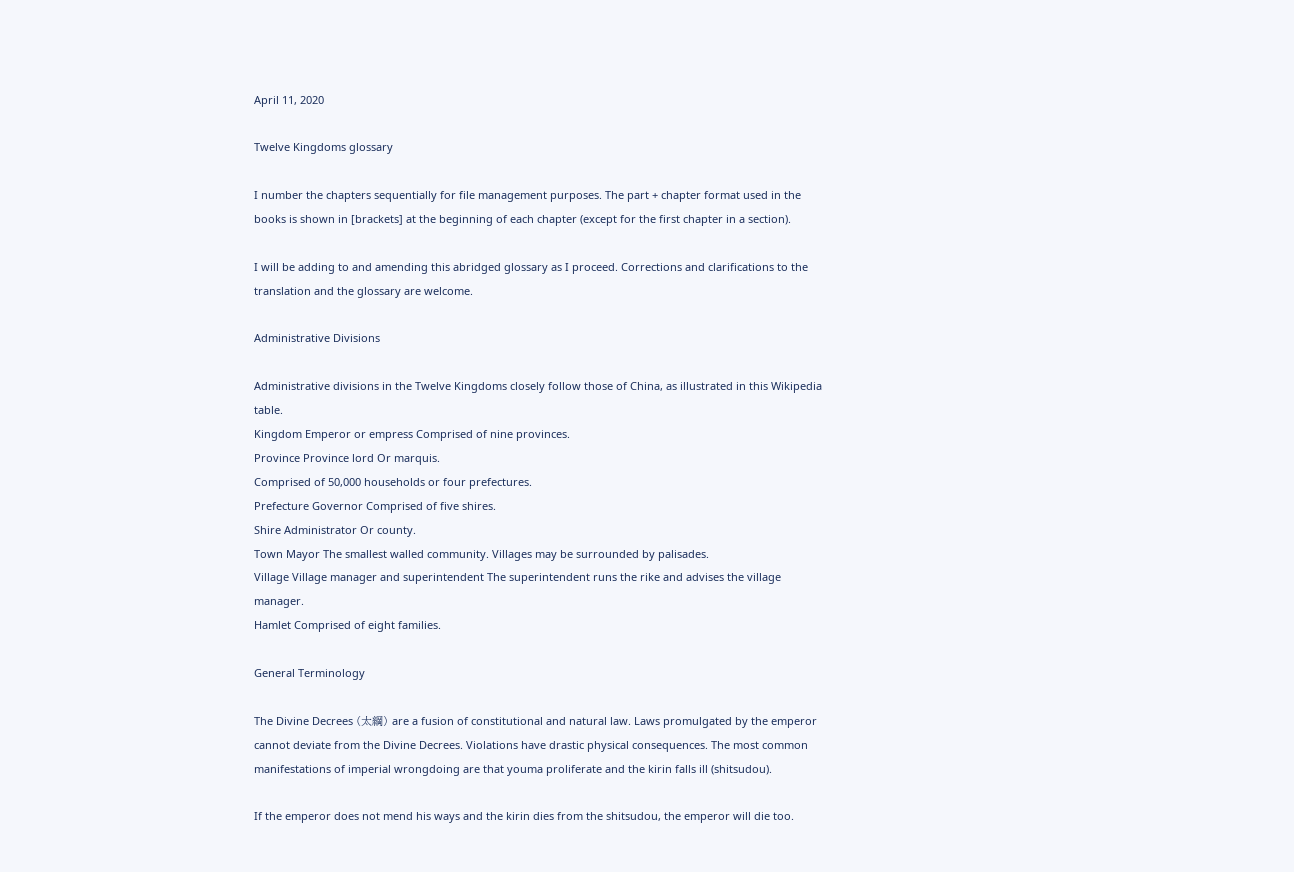April 11, 2020

Twelve Kingdoms glossary

I number the chapters sequentially for file management purposes. The part + chapter format used in the books is shown in [brackets] at the beginning of each chapter (except for the first chapter in a section).

I will be adding to and amending this abridged glossary as I proceed. Corrections and clarifications to the translation and the glossary are welcome.

Administrative Divisions

Administrative divisions in the Twelve Kingdoms closely follow those of China, as illustrated in this Wikipedia table.
Kingdom Emperor or empress Comprised of nine provinces.
Province Province lord Or marquis.
Comprised of 50,000 households or four prefectures.
Prefecture Governor Comprised of five shires.
Shire Administrator Or county.
Town Mayor The smallest walled community. Villages may be surrounded by palisades.
Village Village manager and superintendent The superintendent runs the rike and advises the village manager.
Hamlet Comprised of eight families.

General Terminology

The Divine Decrees (太綱) are a fusion of constitutional and natural law. Laws promulgated by the emperor cannot deviate from the Divine Decrees. Violations have drastic physical consequences. The most common manifestations of imperial wrongdoing are that youma proliferate and the kirin falls ill (shitsudou).

If the emperor does not mend his ways and the kirin dies from the shitsudou, the emperor will die too.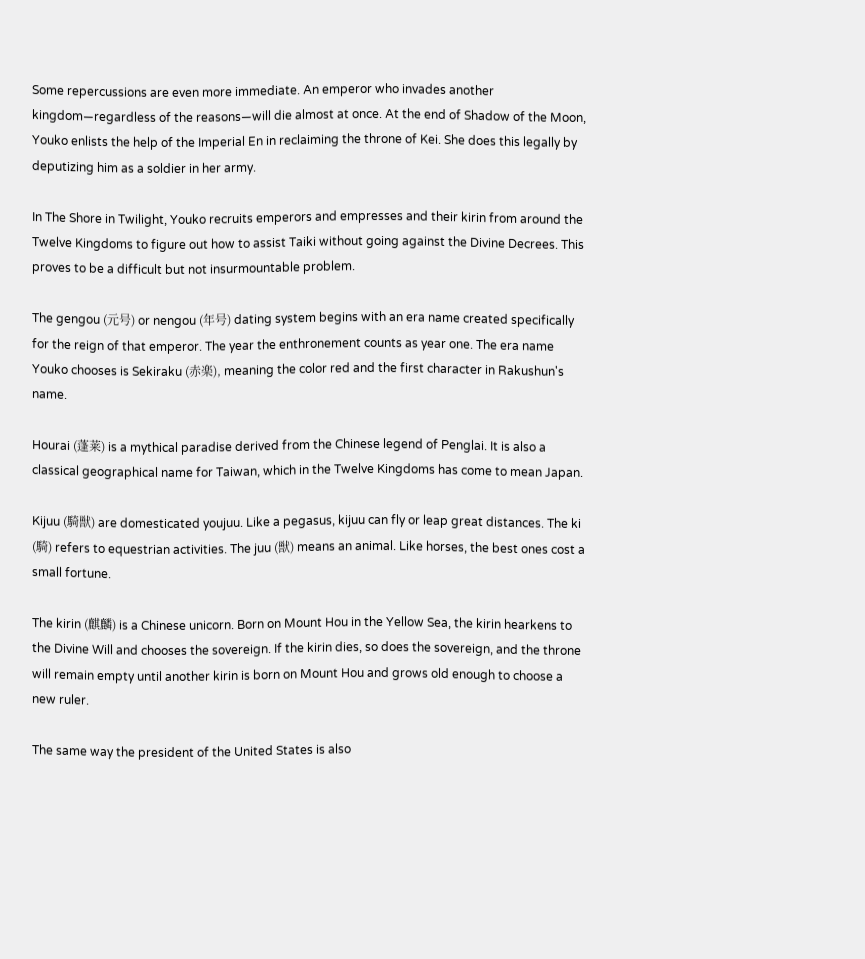Some repercussions are even more immediate. An emperor who invades another kingdom—regardless of the reasons—will die almost at once. At the end of Shadow of the Moon, Youko enlists the help of the Imperial En in reclaiming the throne of Kei. She does this legally by deputizing him as a soldier in her army.

In The Shore in Twilight, Youko recruits emperors and empresses and their kirin from around the Twelve Kingdoms to figure out how to assist Taiki without going against the Divine Decrees. This proves to be a difficult but not insurmountable problem.

The gengou (元号) or nengou (年号) dating system begins with an era name created specifically for the reign of that emperor. The year the enthronement counts as year one. The era name Youko chooses is Sekiraku (赤楽), meaning the color red and the first character in Rakushun's name.

Hourai (蓬莱) is a mythical paradise derived from the Chinese legend of Penglai. It is also a classical geographical name for Taiwan, which in the Twelve Kingdoms has come to mean Japan.

Kijuu (騎獣) are domesticated youjuu. Like a pegasus, kijuu can fly or leap great distances. The ki (騎) refers to equestrian activities. The juu (獣) means an animal. Like horses, the best ones cost a small fortune.

The kirin (麒麟) is a Chinese unicorn. Born on Mount Hou in the Yellow Sea, the kirin hearkens to the Divine Will and chooses the sovereign. If the kirin dies, so does the sovereign, and the throne will remain empty until another kirin is born on Mount Hou and grows old enough to choose a new ruler.

The same way the president of the United States is also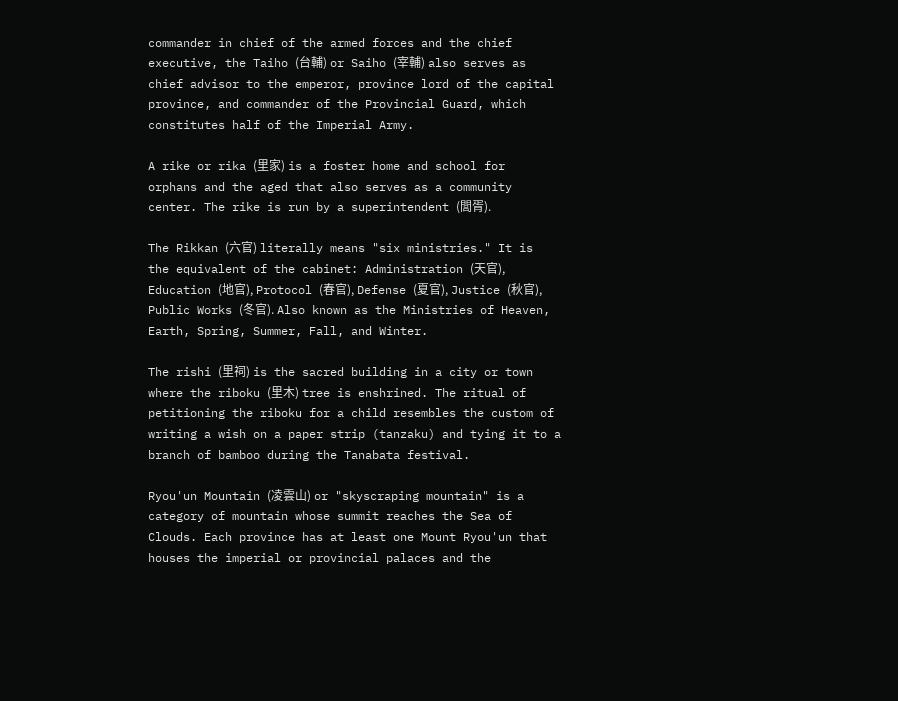commander in chief of the armed forces and the chief executive, the Taiho (台輔) or Saiho (宰輔) also serves as chief advisor to the emperor, province lord of the capital province, and commander of the Provincial Guard, which constitutes half of the Imperial Army.

A rike or rika (里家) is a foster home and school for orphans and the aged that also serves as a community center. The rike is run by a superintendent (閭胥).

The Rikkan (六官) literally means "six ministries." It is the equivalent of the cabinet: Administration (天官), Education (地官), Protocol (春官), Defense (夏官), Justice (秋官), Public Works (冬官). Also known as the Ministries of Heaven, Earth, Spring, Summer, Fall, and Winter.

The rishi (里祠) is the sacred building in a city or town where the riboku (里木) tree is enshrined. The ritual of petitioning the riboku for a child resembles the custom of writing a wish on a paper strip (tanzaku) and tying it to a branch of bamboo during the Tanabata festival.

Ryou'un Mountain (凌雲山) or "skyscraping mountain" is a category of mountain whose summit reaches the Sea of Clouds. Each province has at least one Mount Ryou'un that houses the imperial or provincial palaces and the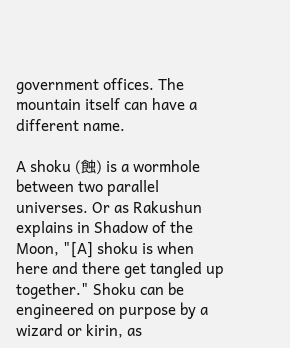government offices. The mountain itself can have a different name.

A shoku (蝕) is a wormhole between two parallel universes. Or as Rakushun explains in Shadow of the Moon, "[A] shoku is when here and there get tangled up together." Shoku can be engineered on purpose by a wizard or kirin, as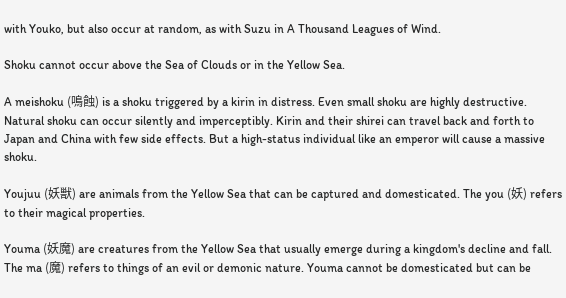with Youko, but also occur at random, as with Suzu in A Thousand Leagues of Wind.

Shoku cannot occur above the Sea of Clouds or in the Yellow Sea.

A meishoku (鳴蝕) is a shoku triggered by a kirin in distress. Even small shoku are highly destructive. Natural shoku can occur silently and imperceptibly. Kirin and their shirei can travel back and forth to Japan and China with few side effects. But a high-status individual like an emperor will cause a massive shoku.

Youjuu (妖獣) are animals from the Yellow Sea that can be captured and domesticated. The you (妖) refers to their magical properties.

Youma (妖魔) are creatures from the Yellow Sea that usually emerge during a kingdom's decline and fall. The ma (魔) refers to things of an evil or demonic nature. Youma cannot be domesticated but can be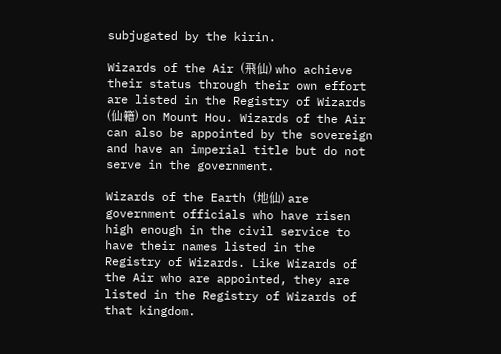subjugated by the kirin.

Wizards of the Air (飛仙) who achieve their status through their own effort are listed in the Registry of Wizards (仙籍) on Mount Hou. Wizards of the Air can also be appointed by the sovereign and have an imperial title but do not serve in the government.

Wizards of the Earth (地仙) are government officials who have risen high enough in the civil service to have their names listed in the Registry of Wizards. Like Wizards of the Air who are appointed, they are listed in the Registry of Wizards of that kingdom.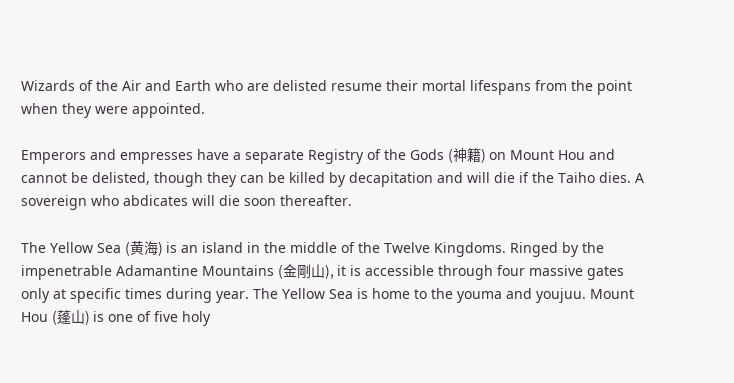Wizards of the Air and Earth who are delisted resume their mortal lifespans from the point when they were appointed.

Emperors and empresses have a separate Registry of the Gods (神籍) on Mount Hou and cannot be delisted, though they can be killed by decapitation and will die if the Taiho dies. A sovereign who abdicates will die soon thereafter.

The Yellow Sea (黄海) is an island in the middle of the Twelve Kingdoms. Ringed by the impenetrable Adamantine Mountains (金剛山), it is accessible through four massive gates only at specific times during year. The Yellow Sea is home to the youma and youjuu. Mount Hou (蓬山) is one of five holy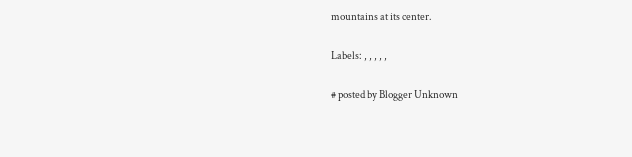mountains at its center.

Labels: , , , , ,

# posted by Blogger Unknown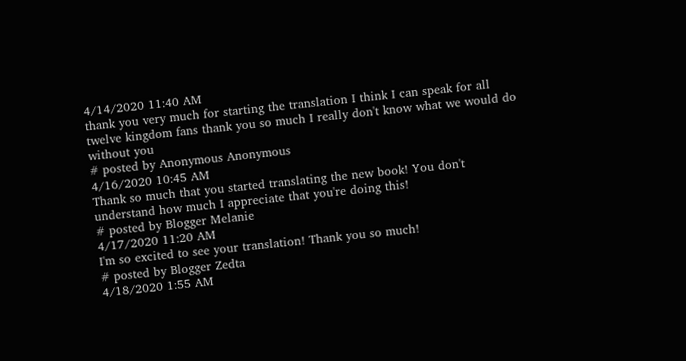4/14/2020 11:40 AM
thank you very much for starting the translation I think I can speak for all twelve kingdom fans thank you so much I really don't know what we would do without you
# posted by Anonymous Anonymous
4/16/2020 10:45 AM
Thank so much that you started translating the new book! You don't understand how much I appreciate that you're doing this!
# posted by Blogger Melanie
4/17/2020 11:20 AM
I'm so excited to see your translation! Thank you so much!
# posted by Blogger Zedta
4/18/2020 1:55 AM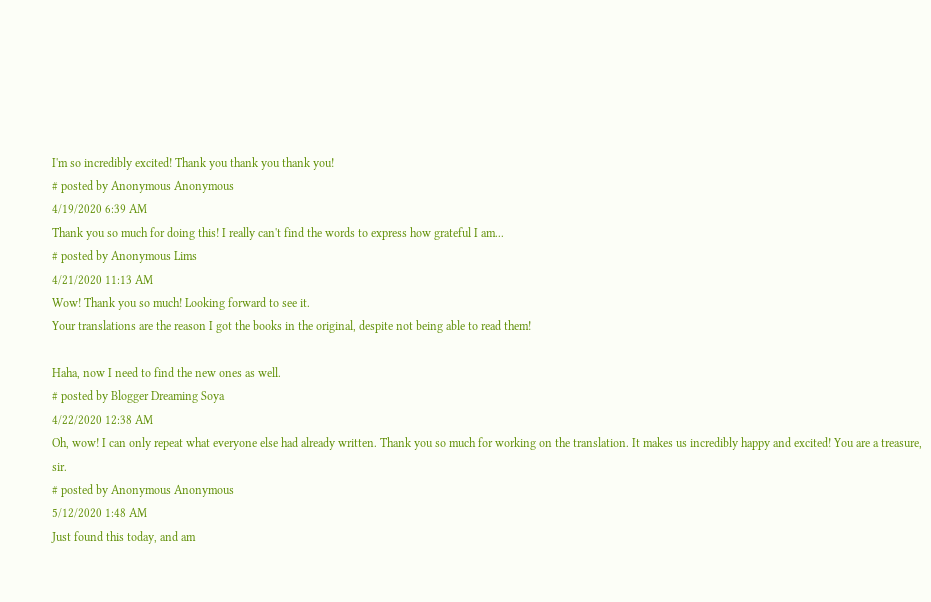I'm so incredibly excited! Thank you thank you thank you!
# posted by Anonymous Anonymous
4/19/2020 6:39 AM
Thank you so much for doing this! I really can't find the words to express how grateful I am...
# posted by Anonymous Lims
4/21/2020 11:13 AM
Wow! Thank you so much! Looking forward to see it.
Your translations are the reason I got the books in the original, despite not being able to read them!

Haha, now I need to find the new ones as well.
# posted by Blogger Dreaming Soya
4/22/2020 12:38 AM
Oh, wow! I can only repeat what everyone else had already written. Thank you so much for working on the translation. It makes us incredibly happy and excited! You are a treasure, sir.
# posted by Anonymous Anonymous
5/12/2020 1:48 AM
Just found this today, and am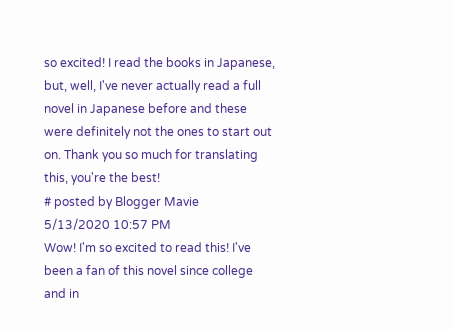so excited! I read the books in Japanese, but, well, I've never actually read a full novel in Japanese before and these were definitely not the ones to start out on. Thank you so much for translating this, you're the best!
# posted by Blogger Mavie
5/13/2020 10:57 PM
Wow! I'm so excited to read this! I've been a fan of this novel since college and in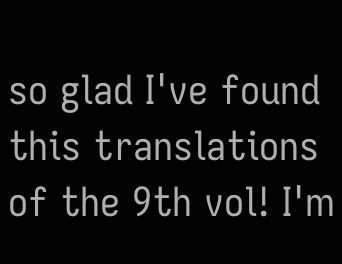so glad I've found this translations of the 9th vol! I'm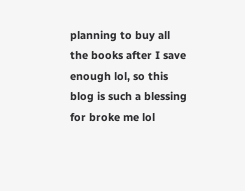planning to buy all the books after I save enough lol, so this blog is such a blessing for broke me lol